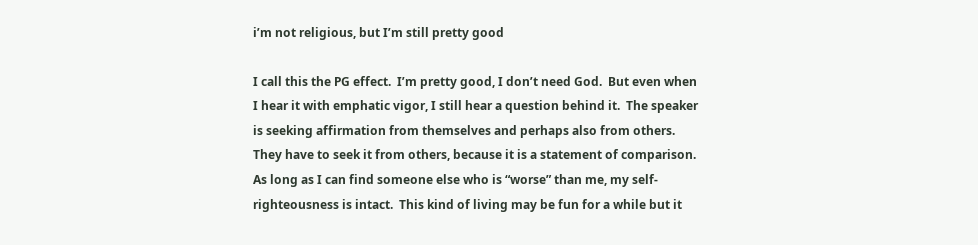i’m not religious, but I’m still pretty good

I call this the PG effect.  I’m pretty good, I don’t need God.  But even when I hear it with emphatic vigor, I still hear a question behind it.  The speaker is seeking affirmation from themselves and perhaps also from others.  They have to seek it from others, because it is a statement of comparison.  As long as I can find someone else who is “worse” than me, my self-righteousness is intact.  This kind of living may be fun for a while but it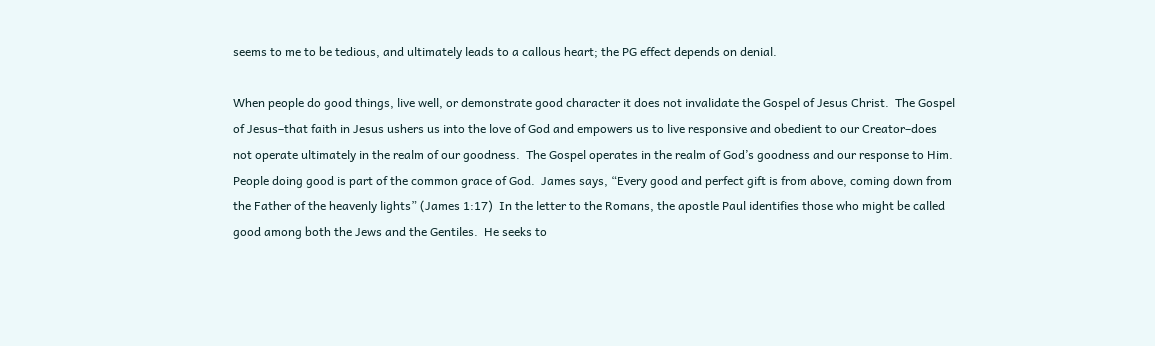seems to me to be tedious, and ultimately leads to a callous heart; the PG effect depends on denial.

When people do good things, live well, or demonstrate good character it does not invalidate the Gospel of Jesus Christ.  The Gospel of Jesus–that faith in Jesus ushers us into the love of God and empowers us to live responsive and obedient to our Creator–does not operate ultimately in the realm of our goodness.  The Gospel operates in the realm of God’s goodness and our response to Him.  People doing good is part of the common grace of God.  James says, “Every good and perfect gift is from above, coming down from the Father of the heavenly lights” (James 1:17)  In the letter to the Romans, the apostle Paul identifies those who might be called good among both the Jews and the Gentiles.  He seeks to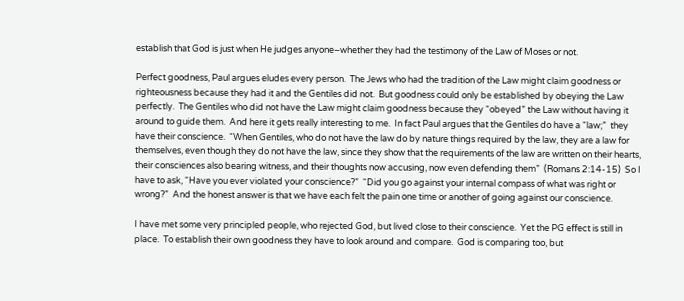establish that God is just when He judges anyone–whether they had the testimony of the Law of Moses or not.

Perfect goodness, Paul argues eludes every person.  The Jews who had the tradition of the Law might claim goodness or righteousness because they had it and the Gentiles did not.  But goodness could only be established by obeying the Law perfectly.  The Gentiles who did not have the Law might claim goodness because they “obeyed” the Law without having it around to guide them.  And here it gets really interesting to me.  In fact Paul argues that the Gentiles do have a “law;”  they have their conscience.  “When Gentiles, who do not have the law do by nature things required by the law, they are a law for themselves, even though they do not have the law, since they show that the requirements of the law are written on their hearts, their consciences also bearing witness, and their thoughts now accusing, now even defending them”  (Romans 2:14-15)  So I have to ask, “Have you ever violated your conscience?”  “Did you go against your internal compass of what was right or wrong?”  And the honest answer is that we have each felt the pain one time or another of going against our conscience.

I have met some very principled people, who rejected God, but lived close to their conscience.  Yet the PG effect is still in place.  To establish their own goodness they have to look around and compare.  God is comparing too, but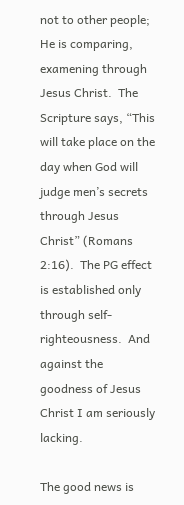not to other people; He is comparing, examening through Jesus Christ.  The Scripture says, “This will take place on the day when God will judge men’s secrets through Jesus Christ” (Romans 2:16).  The PG effect is established only through self-righteousness.  And against the goodness of Jesus Christ I am seriously lacking.

The good news is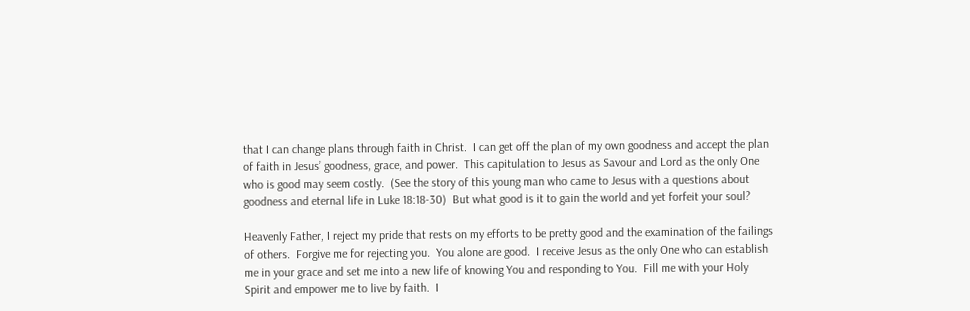that I can change plans through faith in Christ.  I can get off the plan of my own goodness and accept the plan of faith in Jesus’ goodness, grace, and power.  This capitulation to Jesus as Savour and Lord as the only One who is good may seem costly.  (See the story of this young man who came to Jesus with a questions about goodness and eternal life in Luke 18:18-30)  But what good is it to gain the world and yet forfeit your soul?

Heavenly Father, I reject my pride that rests on my efforts to be pretty good and the examination of the failings of others.  Forgive me for rejecting you.  You alone are good.  I receive Jesus as the only One who can establish me in your grace and set me into a new life of knowing You and responding to You.  Fill me with your Holy Spirit and empower me to live by faith.  I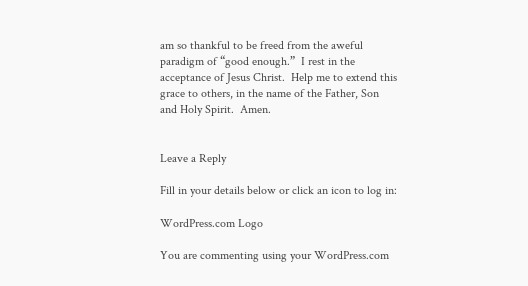am so thankful to be freed from the aweful paradigm of “good enough.”  I rest in the acceptance of Jesus Christ.  Help me to extend this grace to others, in the name of the Father, Son and Holy Spirit.  Amen.


Leave a Reply

Fill in your details below or click an icon to log in:

WordPress.com Logo

You are commenting using your WordPress.com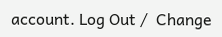account. Log Out /  Change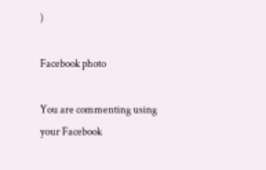)

Facebook photo

You are commenting using your Facebook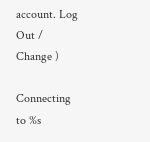account. Log Out /  Change )

Connecting to %s